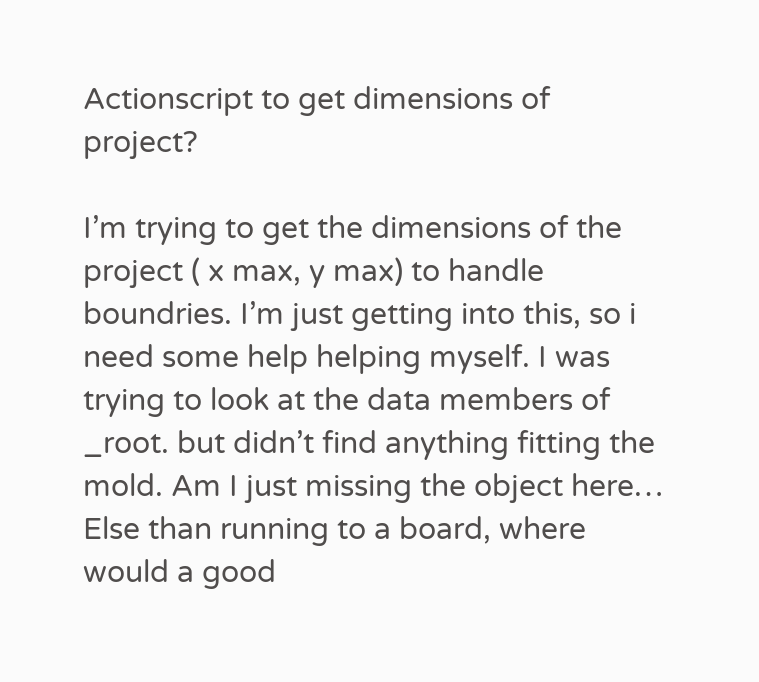Actionscript to get dimensions of project?

I’m trying to get the dimensions of the project ( x max, y max) to handle boundries. I’m just getting into this, so i need some help helping myself. I was trying to look at the data members of _root. but didn’t find anything fitting the mold. Am I just missing the object here… Else than running to a board, where would a good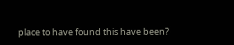place to have found this have been?